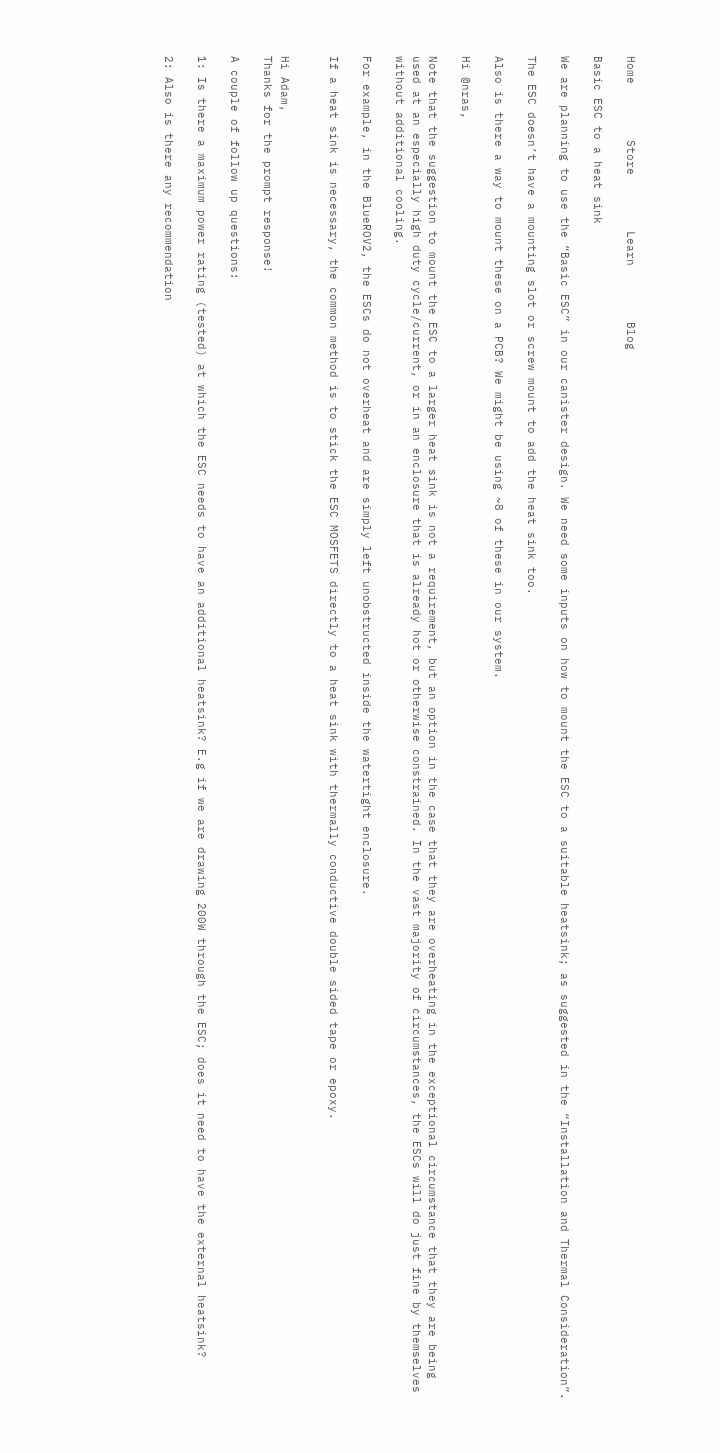Home        Store        Learn        Blog

Basic ESC to a heat sink

We are planning to use the “Basic ESC” in our canister design. We need some inputs on how to mount the ESC to a suitable heatsink; as suggested in the “Installation and Thermal Consideration”.

The ESC doesn’t have a mounting slot or screw mount to add the heat sink too.

Also is there a way to mount these on a PCB? We might be using ~8 of these in our system.

Hi @nras,

Note that the suggestion to mount the ESC to a larger heat sink is not a requirement, but an option in the case that they are overheating in the exceptional circumstance that they are being used at an especially high duty cycle/current, or in an enclosure that is already hot or otherwise constrained. In the vast majority of circumstances, the ESCs will do just fine by themselves without additional cooling.

For example, in the BlueROV2, the ESCs do not overheat and are simply left unobstructed inside the watertight enclosure.

If a heat sink is necessary, the common method is to stick the ESC MOSFETS directly to a heat sink with thermally conductive double sided tape or epoxy.


Hi Adam,
Thanks for the prompt response!

A couple of follow up questions:

1: Is there a maximum power rating (tested) at which the ESC needs to have an additional heatsink? E.g if we are drawing 200W through the ESC; does it need to have the external heatsink?

2: Also is there any recommendation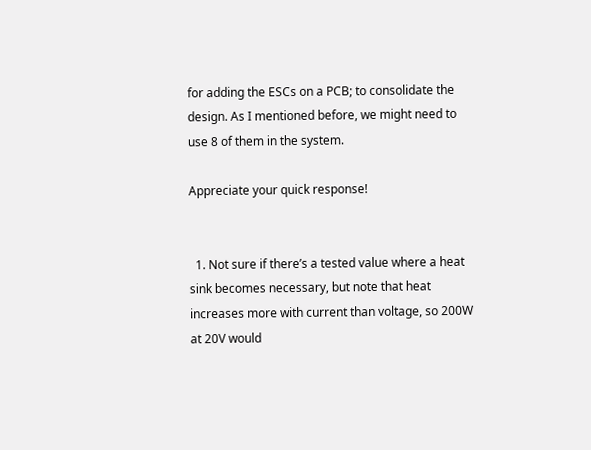for adding the ESCs on a PCB; to consolidate the design. As I mentioned before, we might need to use 8 of them in the system.

Appreciate your quick response!


  1. Not sure if there’s a tested value where a heat sink becomes necessary, but note that heat increases more with current than voltage, so 200W at 20V would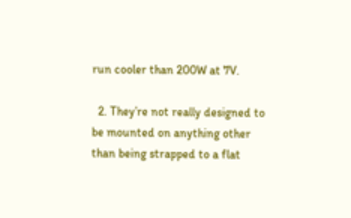run cooler than 200W at 7V.

  2. They’re not really designed to be mounted on anything other than being strapped to a flat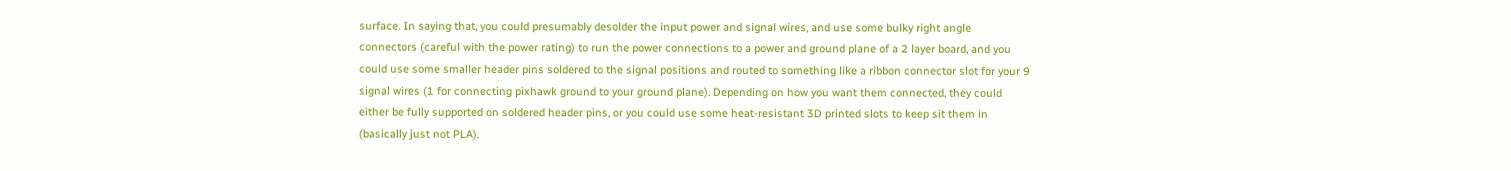surface. In saying that, you could presumably desolder the input power and signal wires, and use some bulky right angle connectors (careful with the power rating) to run the power connections to a power and ground plane of a 2 layer board, and you could use some smaller header pins soldered to the signal positions and routed to something like a ribbon connector slot for your 9 signal wires (1 for connecting pixhawk ground to your ground plane). Depending on how you want them connected, they could either be fully supported on soldered header pins, or you could use some heat-resistant 3D printed slots to keep sit them in (basically just not PLA).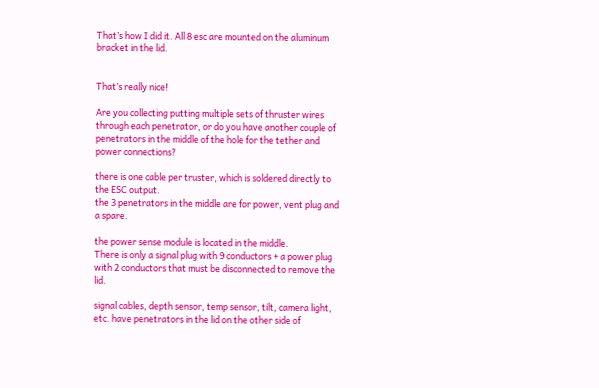That’s how I did it. All 8 esc are mounted on the aluminum bracket in the lid.


That’s really nice!

Are you collecting putting multiple sets of thruster wires through each penetrator, or do you have another couple of penetrators in the middle of the hole for the tether and power connections?

there is one cable per truster, which is soldered directly to the ESC output.
the 3 penetrators in the middle are for power, vent plug and a spare.

the power sense module is located in the middle.
There is only a signal plug with 9 conductors + a power plug with 2 conductors that must be disconnected to remove the lid.

signal cables, depth sensor, temp sensor, tilt, camera light, etc. have penetrators in the lid on the other side of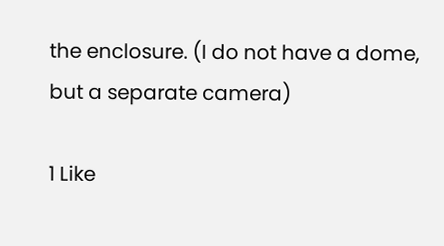the enclosure. (I do not have a dome, but a separate camera)

1 Like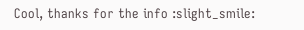Cool, thanks for the info :slight_smile: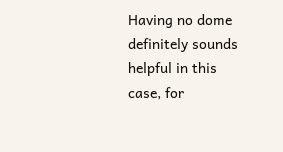Having no dome definitely sounds helpful in this case, for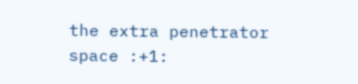the extra penetrator space :+1: